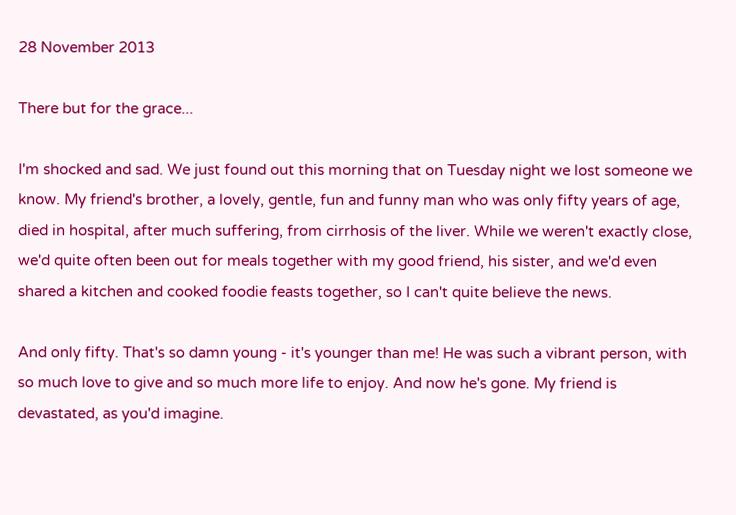28 November 2013

There but for the grace...

I'm shocked and sad. We just found out this morning that on Tuesday night we lost someone we know. My friend's brother, a lovely, gentle, fun and funny man who was only fifty years of age, died in hospital, after much suffering, from cirrhosis of the liver. While we weren't exactly close, we'd quite often been out for meals together with my good friend, his sister, and we'd even shared a kitchen and cooked foodie feasts together, so I can't quite believe the news.

And only fifty. That's so damn young - it's younger than me! He was such a vibrant person, with so much love to give and so much more life to enjoy. And now he's gone. My friend is devastated, as you'd imagine.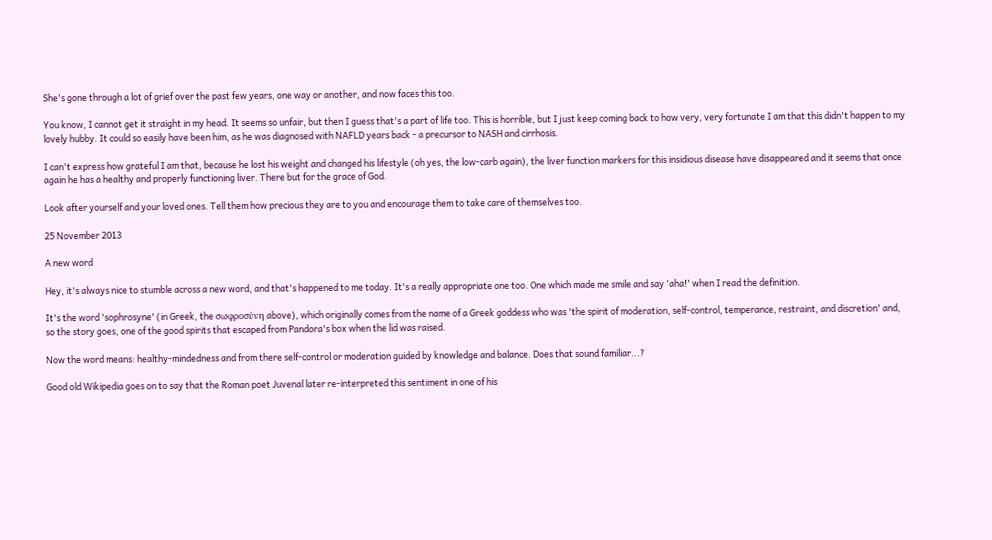She's gone through a lot of grief over the past few years, one way or another, and now faces this too.

You know, I cannot get it straight in my head. It seems so unfair, but then I guess that's a part of life too. This is horrible, but I just keep coming back to how very, very fortunate I am that this didn't happen to my lovely hubby. It could so easily have been him, as he was diagnosed with NAFLD years back - a precursor to NASH and cirrhosis.

I can't express how grateful I am that, because he lost his weight and changed his lifestyle (oh yes, the low-carb again), the liver function markers for this insidious disease have disappeared and it seems that once again he has a healthy and properly functioning liver. There but for the grace of God.

Look after yourself and your loved ones. Tell them how precious they are to you and encourage them to take care of themselves too.

25 November 2013

A new word

Hey, it's always nice to stumble across a new word, and that's happened to me today. It's a really appropriate one too. One which made me smile and say 'aha!' when I read the definition.

It's the word 'sophrosyne' (in Greek, the σωφροσύνη above), which originally comes from the name of a Greek goddess who was 'the spirit of moderation, self-control, temperance, restraint, and discretion' and, so the story goes, one of the good spirits that escaped from Pandora's box when the lid was raised.

Now the word means: healthy-mindedness and from there self-control or moderation guided by knowledge and balance. Does that sound familiar...?

Good old Wikipedia goes on to say that the Roman poet Juvenal later re-interpreted this sentiment in one of his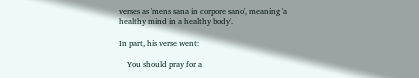verses as 'mens sana in corpore sano', meaning 'a healthy mind in a healthy body'.

In part, his verse went:

    You should pray for a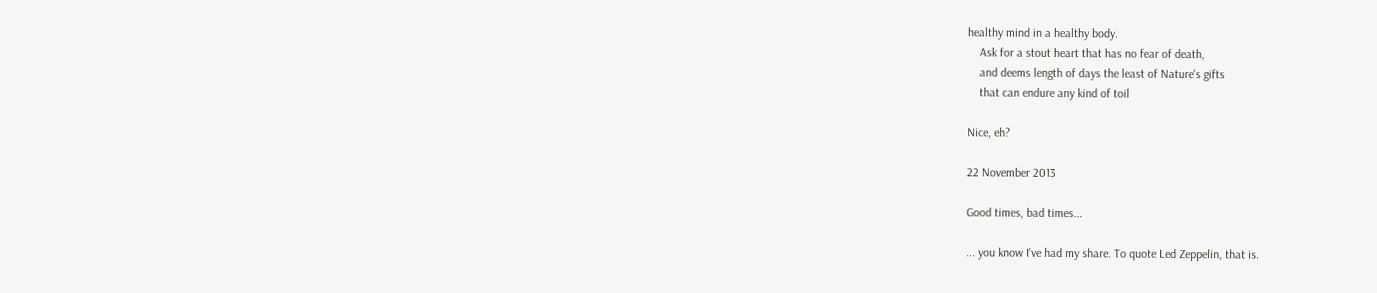healthy mind in a healthy body.
    Ask for a stout heart that has no fear of death,
    and deems length of days the least of Nature's gifts
    that can endure any kind of toil

Nice, eh?

22 November 2013

Good times, bad times...

... you know I've had my share. To quote Led Zeppelin, that is.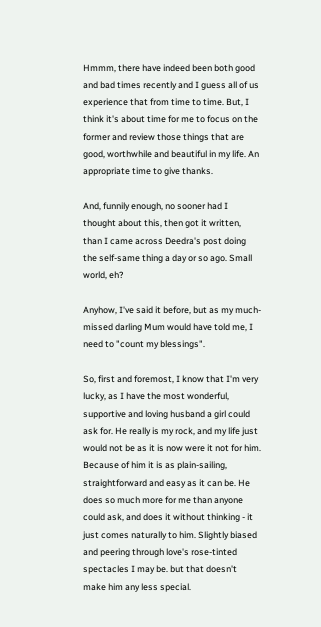Hmmm, there have indeed been both good and bad times recently and I guess all of us experience that from time to time. But, I think it's about time for me to focus on the former and review those things that are good, worthwhile and beautiful in my life. An appropriate time to give thanks.

And, funnily enough, no sooner had I thought about this, then got it written, than I came across Deedra's post doing the self-same thing a day or so ago. Small world, eh?

Anyhow, I've said it before, but as my much-missed darling Mum would have told me, I need to "count my blessings".

So, first and foremost, I know that I'm very lucky, as I have the most wonderful, supportive and loving husband a girl could ask for. He really is my rock, and my life just would not be as it is now were it not for him. Because of him it is as plain-sailing, straightforward and easy as it can be. He does so much more for me than anyone could ask, and does it without thinking - it just comes naturally to him. Slightly biased and peering through love's rose-tinted spectacles I may be. but that doesn't make him any less special.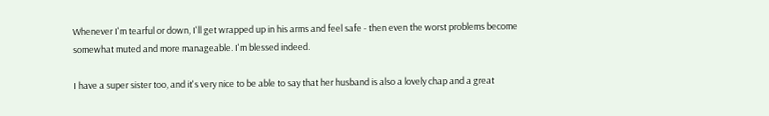Whenever I'm tearful or down, I'll get wrapped up in his arms and feel safe - then even the worst problems become somewhat muted and more manageable. I'm blessed indeed.

I have a super sister too, and it's very nice to be able to say that her husband is also a lovely chap and a great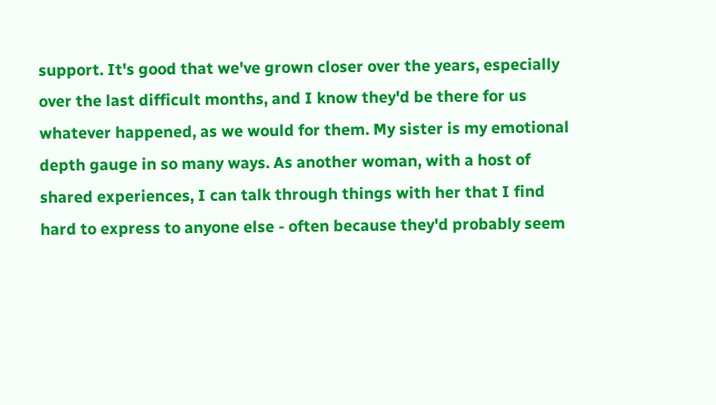support. It's good that we've grown closer over the years, especially over the last difficult months, and I know they'd be there for us whatever happened, as we would for them. My sister is my emotional depth gauge in so many ways. As another woman, with a host of shared experiences, I can talk through things with her that I find hard to express to anyone else - often because they'd probably seem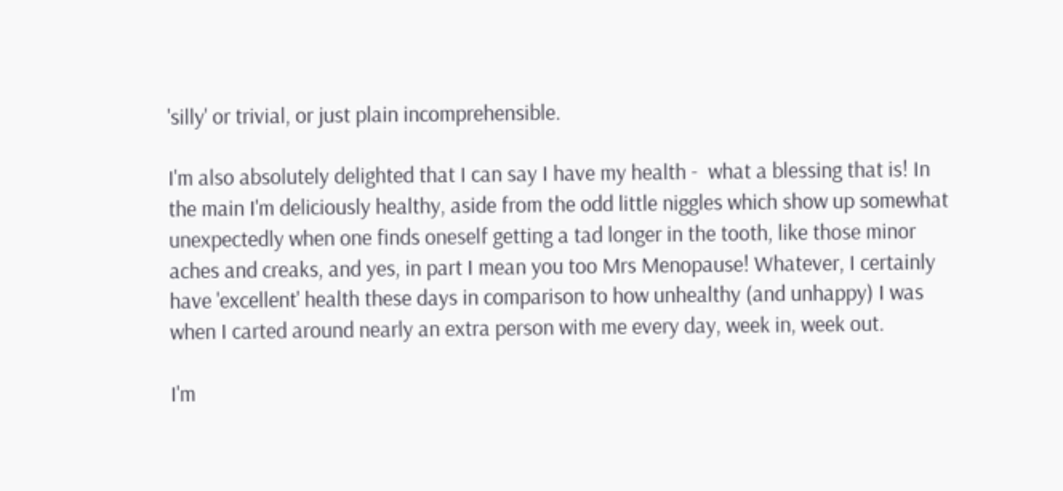'silly' or trivial, or just plain incomprehensible.

I'm also absolutely delighted that I can say I have my health -  what a blessing that is! In the main I'm deliciously healthy, aside from the odd little niggles which show up somewhat unexpectedly when one finds oneself getting a tad longer in the tooth, like those minor aches and creaks, and yes, in part I mean you too Mrs Menopause! Whatever, I certainly have 'excellent' health these days in comparison to how unhealthy (and unhappy) I was when I carted around nearly an extra person with me every day, week in, week out.

I'm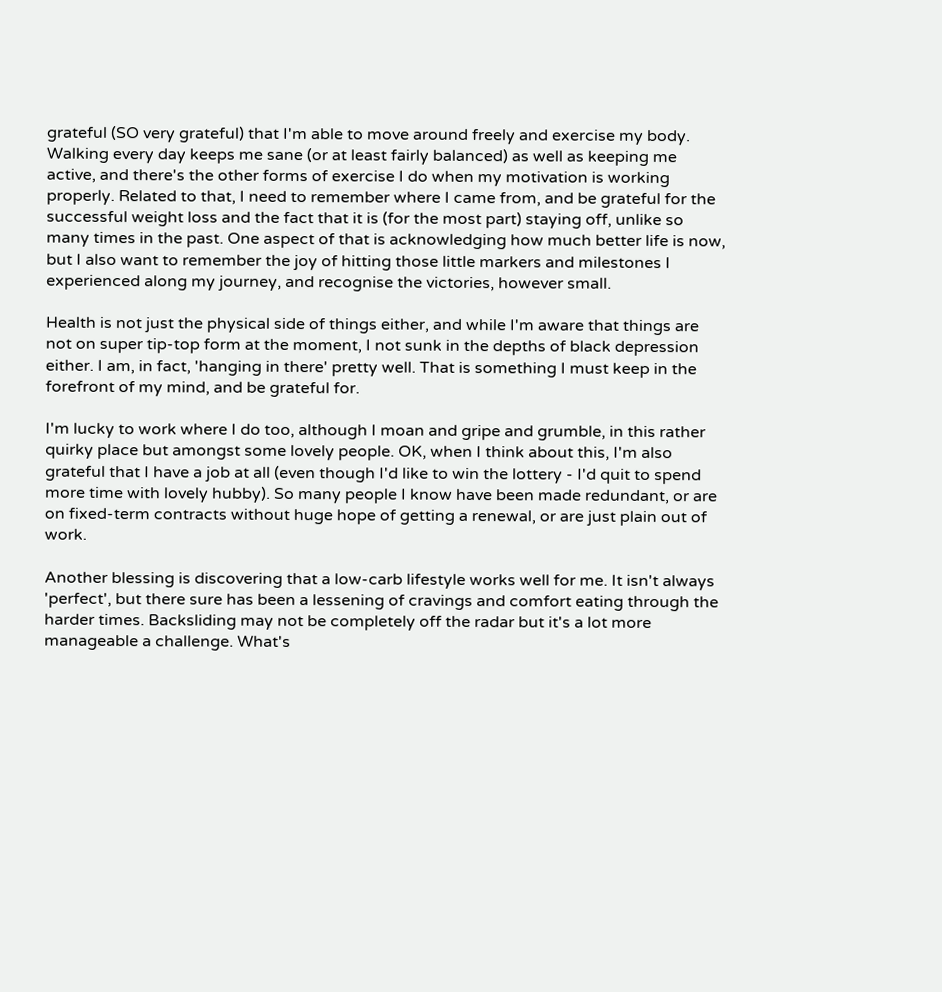grateful (SO very grateful) that I'm able to move around freely and exercise my body. Walking every day keeps me sane (or at least fairly balanced) as well as keeping me active, and there's the other forms of exercise I do when my motivation is working properly. Related to that, I need to remember where I came from, and be grateful for the successful weight loss and the fact that it is (for the most part) staying off, unlike so many times in the past. One aspect of that is acknowledging how much better life is now, but I also want to remember the joy of hitting those little markers and milestones I experienced along my journey, and recognise the victories, however small.

Health is not just the physical side of things either, and while I'm aware that things are not on super tip-top form at the moment, I not sunk in the depths of black depression either. I am, in fact, 'hanging in there' pretty well. That is something I must keep in the forefront of my mind, and be grateful for.

I'm lucky to work where I do too, although I moan and gripe and grumble, in this rather quirky place but amongst some lovely people. OK, when I think about this, I'm also grateful that I have a job at all (even though I'd like to win the lottery - I'd quit to spend more time with lovely hubby). So many people I know have been made redundant, or are on fixed-term contracts without huge hope of getting a renewal, or are just plain out of work.

Another blessing is discovering that a low-carb lifestyle works well for me. It isn't always 'perfect', but there sure has been a lessening of cravings and comfort eating through the harder times. Backsliding may not be completely off the radar but it's a lot more manageable a challenge. What's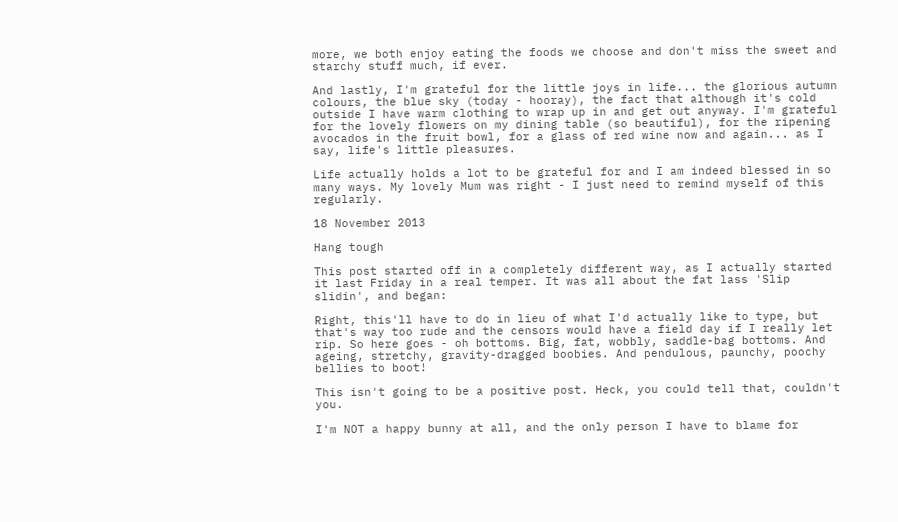more, we both enjoy eating the foods we choose and don't miss the sweet and starchy stuff much, if ever.

And lastly, I'm grateful for the little joys in life... the glorious autumn colours, the blue sky (today - hooray), the fact that although it's cold outside I have warm clothing to wrap up in and get out anyway. I'm grateful for the lovely flowers on my dining table (so beautiful), for the ripening avocados in the fruit bowl, for a glass of red wine now and again... as I say, life's little pleasures.

Life actually holds a lot to be grateful for and I am indeed blessed in so many ways. My lovely Mum was right - I just need to remind myself of this regularly.

18 November 2013

Hang tough

This post started off in a completely different way, as I actually started it last Friday in a real temper. It was all about the fat lass 'Slip slidin', and began:

Right, this'll have to do in lieu of what I'd actually like to type, but that's way too rude and the censors would have a field day if I really let rip. So here goes - oh bottoms. Big, fat, wobbly, saddle-bag bottoms. And ageing, stretchy, gravity-dragged boobies. And pendulous, paunchy, poochy bellies to boot!

This isn't going to be a positive post. Heck, you could tell that, couldn't you.

I'm NOT a happy bunny at all, and the only person I have to blame for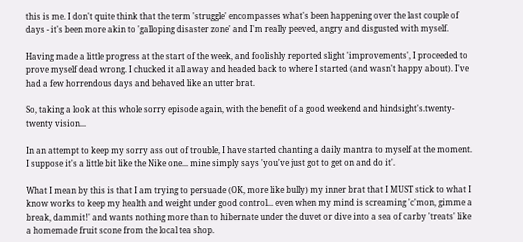this is me. I don't quite think that the term 'struggle' encompasses what's been happening over the last couple of days - it's been more akin to 'galloping disaster zone' and I'm really peeved, angry and disgusted with myself.

Having made a little progress at the start of the week, and foolishly reported slight 'improvements', I proceeded to prove myself dead wrong. I chucked it all away and headed back to where I started (and wasn't happy about). I've had a few horrendous days and behaved like an utter brat.

So, taking a look at this whole sorry episode again, with the benefit of a good weekend and hindsight's.twenty-twenty vision...

In an attempt to keep my sorry ass out of trouble, I have started chanting a daily mantra to myself at the moment. I suppose it's a little bit like the Nike one... mine simply says 'you've just got to get on and do it'.

What I mean by this is that I am trying to persuade (OK, more like bully) my inner brat that I MUST stick to what I know works to keep my health and weight under good control... even when my mind is screaming 'c'mon, gimme a break, dammit!' and wants nothing more than to hibernate under the duvet or dive into a sea of carby 'treats' like a homemade fruit scone from the local tea shop.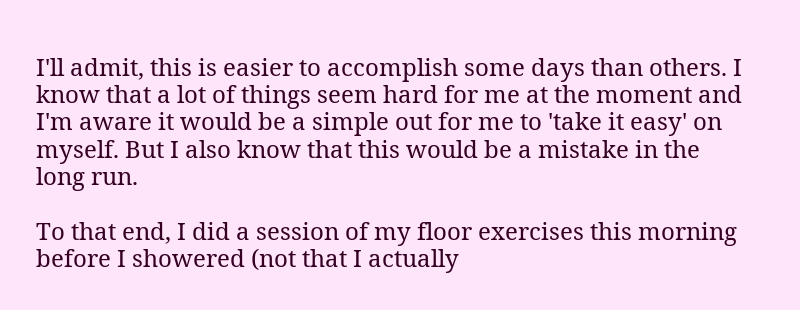I'll admit, this is easier to accomplish some days than others. I know that a lot of things seem hard for me at the moment and I'm aware it would be a simple out for me to 'take it easy' on myself. But I also know that this would be a mistake in the long run.

To that end, I did a session of my floor exercises this morning before I showered (not that I actually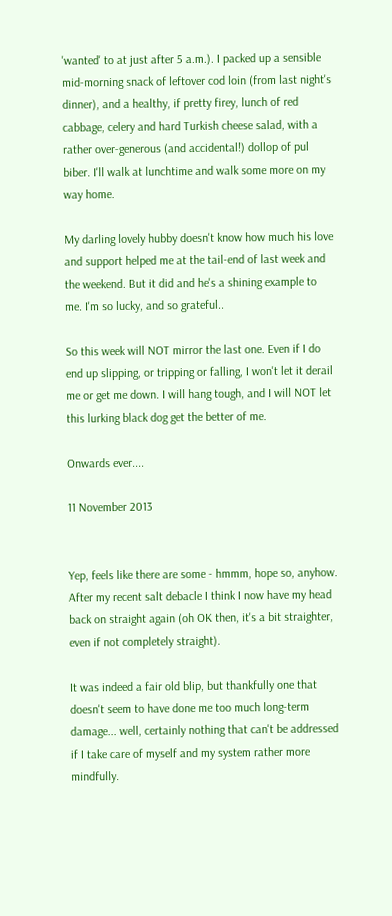'wanted' to at just after 5 a.m.). I packed up a sensible mid-morning snack of leftover cod loin (from last night's dinner), and a healthy, if pretty firey, lunch of red cabbage, celery and hard Turkish cheese salad, with a rather over-generous (and accidental!) dollop of pul biber. I'll walk at lunchtime and walk some more on my way home.

My darling lovely hubby doesn't know how much his love and support helped me at the tail-end of last week and the weekend. But it did and he's a shining example to me. I'm so lucky, and so grateful..

So this week will NOT mirror the last one. Even if I do end up slipping, or tripping or falling, I won't let it derail me or get me down. I will hang tough, and I will NOT let this lurking black dog get the better of me.

Onwards ever....

11 November 2013


Yep, feels like there are some - hmmm, hope so, anyhow. After my recent salt debacle I think I now have my head back on straight again (oh OK then, it's a bit straighter, even if not completely straight).

It was indeed a fair old blip, but thankfully one that doesn't seem to have done me too much long-term damage... well, certainly nothing that can't be addressed if I take care of myself and my system rather more mindfully.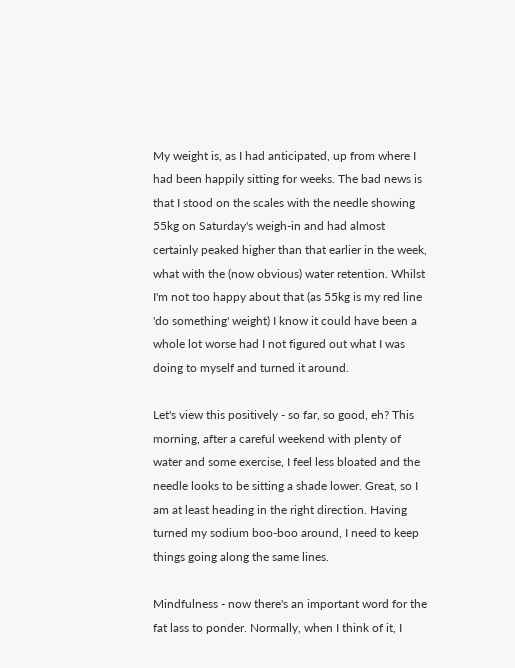My weight is, as I had anticipated, up from where I had been happily sitting for weeks. The bad news is that I stood on the scales with the needle showing 55kg on Saturday's weigh-in and had almost certainly peaked higher than that earlier in the week, what with the (now obvious) water retention. Whilst I'm not too happy about that (as 55kg is my red line 'do something' weight) I know it could have been a whole lot worse had I not figured out what I was doing to myself and turned it around.

Let's view this positively - so far, so good, eh? This morning, after a careful weekend with plenty of water and some exercise, I feel less bloated and the needle looks to be sitting a shade lower. Great, so I am at least heading in the right direction. Having turned my sodium boo-boo around, I need to keep things going along the same lines.

Mindfulness - now there's an important word for the fat lass to ponder. Normally, when I think of it, I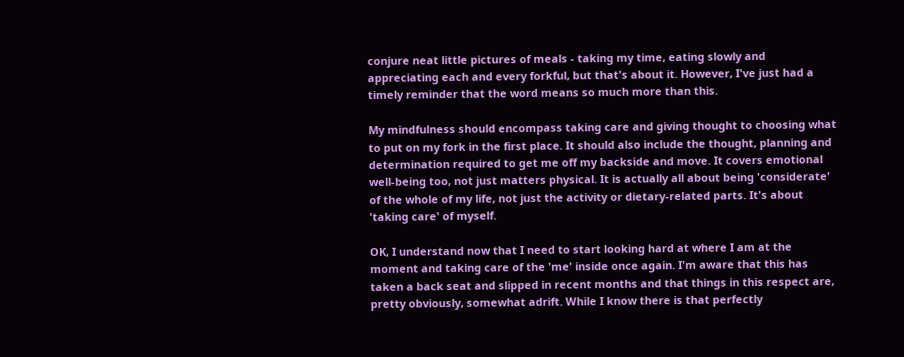conjure neat little pictures of meals - taking my time, eating slowly and appreciating each and every forkful, but that's about it. However, I've just had a timely reminder that the word means so much more than this.

My mindfulness should encompass taking care and giving thought to choosing what to put on my fork in the first place. It should also include the thought, planning and determination required to get me off my backside and move. It covers emotional well-being too, not just matters physical. It is actually all about being 'considerate' of the whole of my life, not just the activity or dietary-related parts. It's about 'taking care' of myself.

OK, I understand now that I need to start looking hard at where I am at the moment and taking care of the 'me' inside once again. I'm aware that this has taken a back seat and slipped in recent months and that things in this respect are, pretty obviously, somewhat adrift. While I know there is that perfectly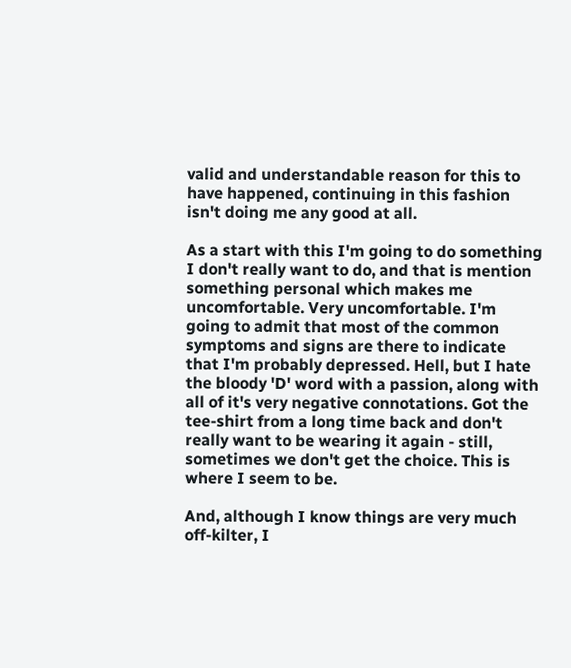valid and understandable reason for this to have happened, continuing in this fashion isn't doing me any good at all.

As a start with this I'm going to do something I don't really want to do, and that is mention something personal which makes me uncomfortable. Very uncomfortable. I'm going to admit that most of the common symptoms and signs are there to indicate that I'm probably depressed. Hell, but I hate the bloody 'D' word with a passion, along with all of it's very negative connotations. Got the tee-shirt from a long time back and don't really want to be wearing it again - still, sometimes we don't get the choice. This is where I seem to be.

And, although I know things are very much off-kilter, I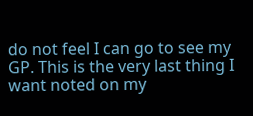do not feel I can go to see my GP. This is the very last thing I want noted on my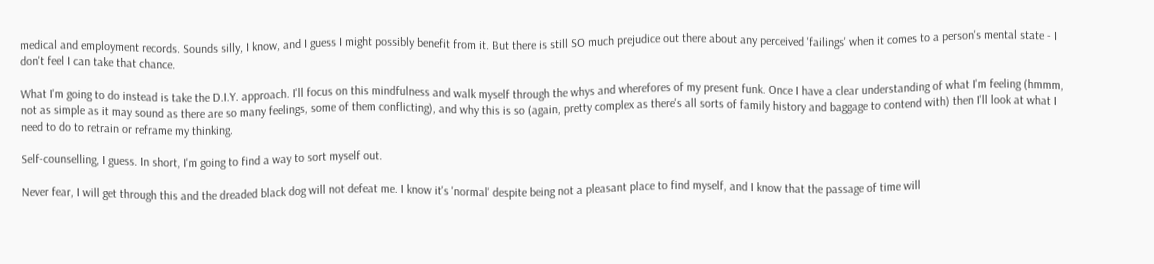medical and employment records. Sounds silly, I know, and I guess I might possibly benefit from it. But there is still SO much prejudice out there about any perceived 'failings' when it comes to a person's mental state - I don't feel I can take that chance.

What I'm going to do instead is take the D.I.Y. approach. I'll focus on this mindfulness and walk myself through the whys and wherefores of my present funk. Once I have a clear understanding of what I'm feeling (hmmm, not as simple as it may sound as there are so many feelings, some of them conflicting), and why this is so (again, pretty complex as there's all sorts of family history and baggage to contend with) then I'll look at what I need to do to retrain or reframe my thinking.

Self-counselling, I guess. In short, I'm going to find a way to sort myself out.

Never fear, I will get through this and the dreaded black dog will not defeat me. I know it's 'normal' despite being not a pleasant place to find myself, and I know that the passage of time will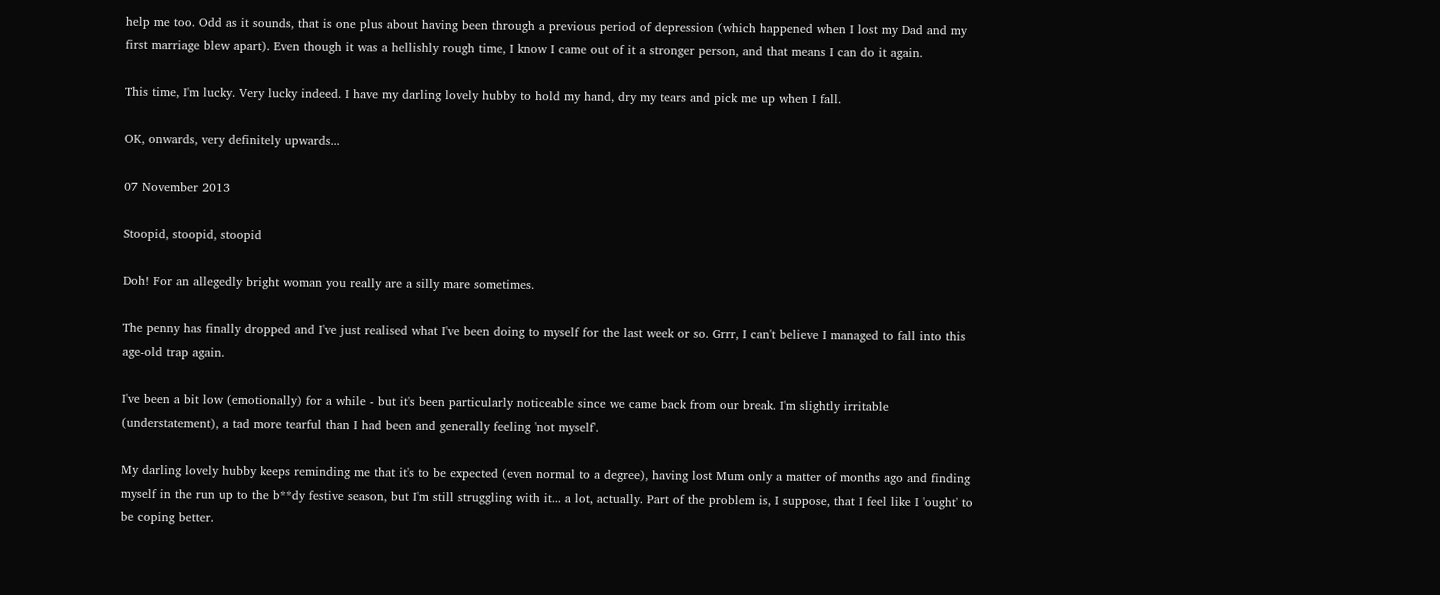help me too. Odd as it sounds, that is one plus about having been through a previous period of depression (which happened when I lost my Dad and my first marriage blew apart). Even though it was a hellishly rough time, I know I came out of it a stronger person, and that means I can do it again.

This time, I'm lucky. Very lucky indeed. I have my darling lovely hubby to hold my hand, dry my tears and pick me up when I fall.

OK, onwards, very definitely upwards...

07 November 2013

Stoopid, stoopid, stoopid

Doh! For an allegedly bright woman you really are a silly mare sometimes.

The penny has finally dropped and I've just realised what I've been doing to myself for the last week or so. Grrr, I can't believe I managed to fall into this age-old trap again.

I've been a bit low (emotionally) for a while - but it's been particularly noticeable since we came back from our break. I'm slightly irritable (understatement), a tad more tearful than I had been and generally feeling 'not myself'.

My darling lovely hubby keeps reminding me that it's to be expected (even normal to a degree), having lost Mum only a matter of months ago and finding myself in the run up to the b**dy festive season, but I'm still struggling with it... a lot, actually. Part of the problem is, I suppose, that I feel like I 'ought' to be coping better.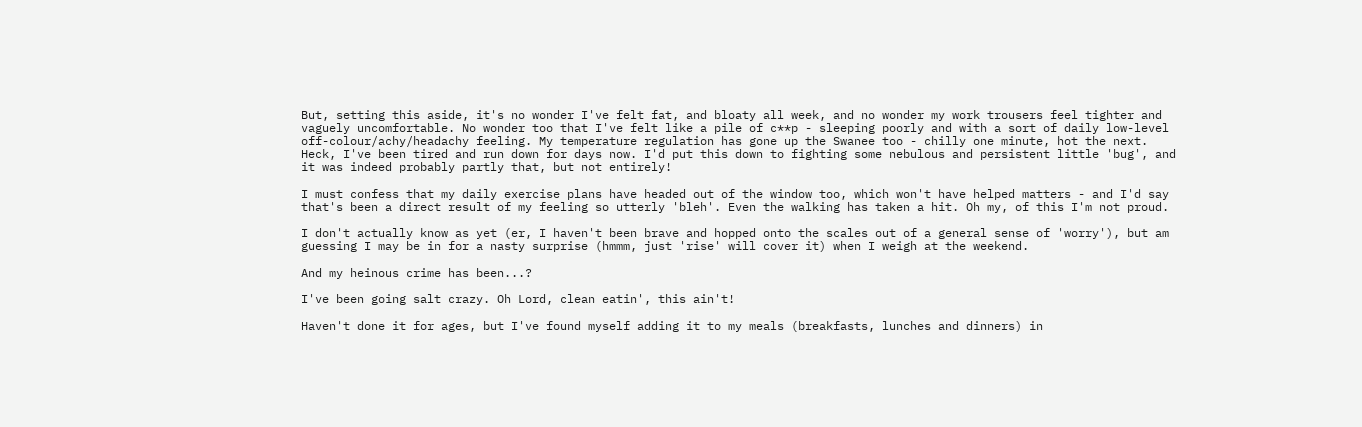But, setting this aside, it's no wonder I've felt fat, and bloaty all week, and no wonder my work trousers feel tighter and vaguely uncomfortable. No wonder too that I've felt like a pile of c**p - sleeping poorly and with a sort of daily low-level off-colour/achy/headachy feeling. My temperature regulation has gone up the Swanee too - chilly one minute, hot the next. Heck, I've been tired and run down for days now. I'd put this down to fighting some nebulous and persistent little 'bug', and it was indeed probably partly that, but not entirely!

I must confess that my daily exercise plans have headed out of the window too, which won't have helped matters - and I'd say that's been a direct result of my feeling so utterly 'bleh'. Even the walking has taken a hit. Oh my, of this I'm not proud.

I don't actually know as yet (er, I haven't been brave and hopped onto the scales out of a general sense of 'worry'), but am guessing I may be in for a nasty surprise (hmmm, just 'rise' will cover it) when I weigh at the weekend.

And my heinous crime has been...?

I've been going salt crazy. Oh Lord, clean eatin', this ain't!

Haven't done it for ages, but I've found myself adding it to my meals (breakfasts, lunches and dinners) in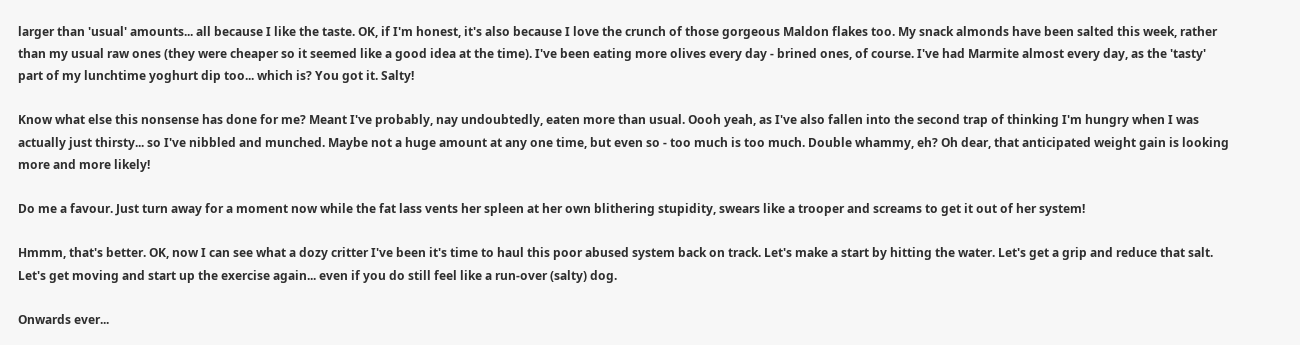larger than 'usual' amounts... all because I like the taste. OK, if I'm honest, it's also because I love the crunch of those gorgeous Maldon flakes too. My snack almonds have been salted this week, rather than my usual raw ones (they were cheaper so it seemed like a good idea at the time). I've been eating more olives every day - brined ones, of course. I've had Marmite almost every day, as the 'tasty' part of my lunchtime yoghurt dip too... which is? You got it. Salty!

Know what else this nonsense has done for me? Meant I've probably, nay undoubtedly, eaten more than usual. Oooh yeah, as I've also fallen into the second trap of thinking I'm hungry when I was actually just thirsty... so I've nibbled and munched. Maybe not a huge amount at any one time, but even so - too much is too much. Double whammy, eh? Oh dear, that anticipated weight gain is looking more and more likely!

Do me a favour. Just turn away for a moment now while the fat lass vents her spleen at her own blithering stupidity, swears like a trooper and screams to get it out of her system!

Hmmm, that's better. OK, now I can see what a dozy critter I've been it's time to haul this poor abused system back on track. Let's make a start by hitting the water. Let's get a grip and reduce that salt. Let's get moving and start up the exercise again... even if you do still feel like a run-over (salty) dog.

Onwards ever...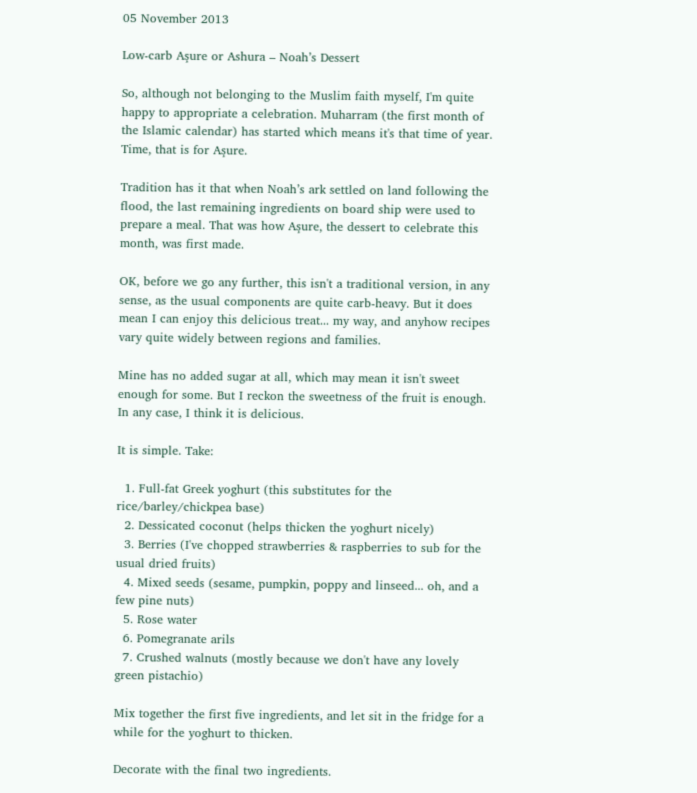05 November 2013

Low-carb Aşure or Ashura – Noah’s Dessert

So, although not belonging to the Muslim faith myself, I'm quite happy to appropriate a celebration. Muharram (the first month of the Islamic calendar) has started which means it's that time of year. Time, that is for Aşure.

Tradition has it that when Noah’s ark settled on land following the flood, the last remaining ingredients on board ship were used to prepare a meal. That was how Aşure, the dessert to celebrate this month, was first made.

OK, before we go any further, this isn't a traditional version, in any sense, as the usual components are quite carb-heavy. But it does mean I can enjoy this delicious treat... my way, and anyhow recipes vary quite widely between regions and families.

Mine has no added sugar at all, which may mean it isn't sweet enough for some. But I reckon the sweetness of the fruit is enough. In any case, I think it is delicious.

It is simple. Take:

  1. Full-fat Greek yoghurt (this substitutes for the rice/barley/chickpea base)
  2. Dessicated coconut (helps thicken the yoghurt nicely)
  3. Berries (I've chopped strawberries & raspberries to sub for the usual dried fruits)
  4. Mixed seeds (sesame, pumpkin, poppy and linseed... oh, and a few pine nuts)
  5. Rose water
  6. Pomegranate arils
  7. Crushed walnuts (mostly because we don't have any lovely green pistachio)

Mix together the first five ingredients, and let sit in the fridge for a while for the yoghurt to thicken.

Decorate with the final two ingredients.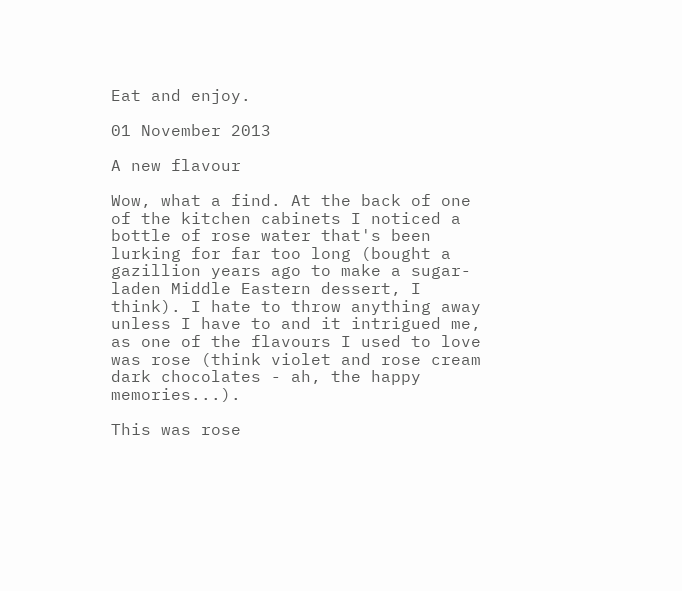Eat and enjoy.

01 November 2013

A new flavour

Wow, what a find. At the back of one of the kitchen cabinets I noticed a bottle of rose water that's been lurking for far too long (bought a gazillion years ago to make a sugar-laden Middle Eastern dessert, I think). I hate to throw anything away unless I have to and it intrigued me, as one of the flavours I used to love was rose (think violet and rose cream dark chocolates - ah, the happy memories...).

This was rose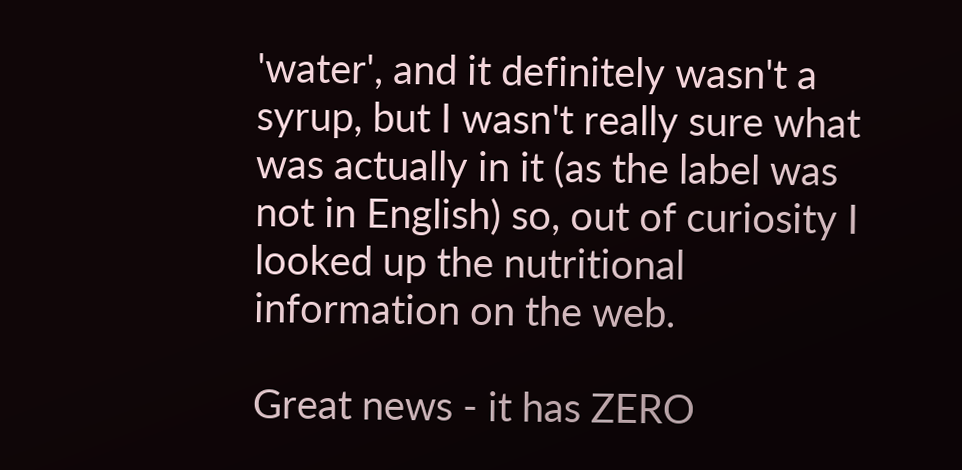'water', and it definitely wasn't a syrup, but I wasn't really sure what was actually in it (as the label was not in English) so, out of curiosity I looked up the nutritional information on the web.

Great news - it has ZERO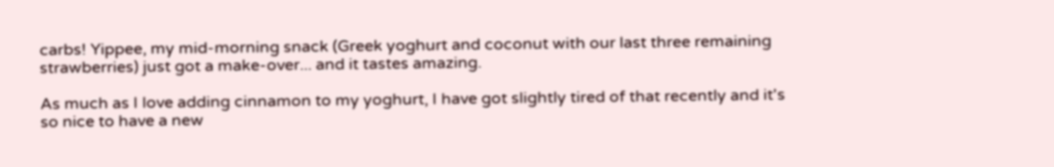carbs! Yippee, my mid-morning snack (Greek yoghurt and coconut with our last three remaining strawberries) just got a make-over... and it tastes amazing.

As much as I love adding cinnamon to my yoghurt, I have got slightly tired of that recently and it's so nice to have a new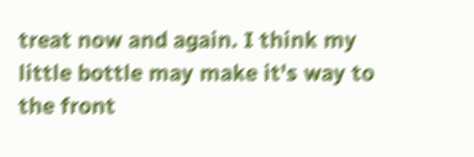treat now and again. I think my little bottle may make it's way to the front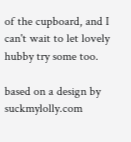of the cupboard, and I can't wait to let lovely hubby try some too.

based on a design by suckmylolly.com